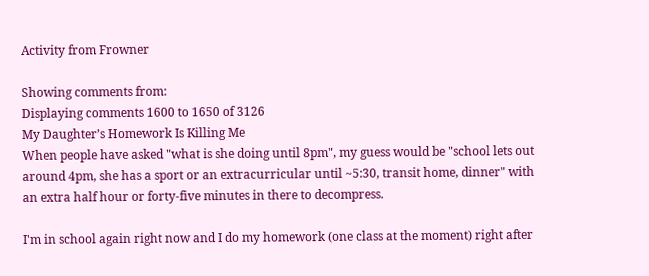Activity from Frowner

Showing comments from:
Displaying comments 1600 to 1650 of 3126
My Daughter’s Homework Is Killing Me
When people have asked "what is she doing until 8pm", my guess would be "school lets out around 4pm, she has a sport or an extracurricular until ~5:30, transit home, dinner" with an extra half hour or forty-five minutes in there to decompress.

I'm in school again right now and I do my homework (one class at the moment) right after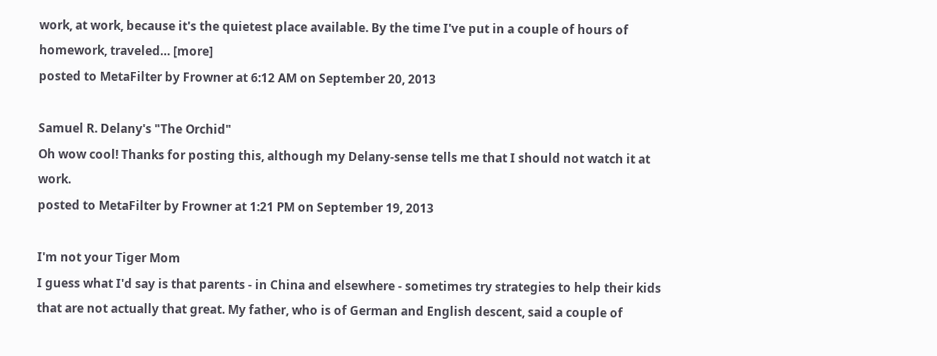work, at work, because it's the quietest place available. By the time I've put in a couple of hours of homework, traveled… [more]
posted to MetaFilter by Frowner at 6:12 AM on September 20, 2013

Samuel R. Delany's "The Orchid"
Oh wow cool! Thanks for posting this, although my Delany-sense tells me that I should not watch it at work.
posted to MetaFilter by Frowner at 1:21 PM on September 19, 2013

I'm not your Tiger Mom
I guess what I'd say is that parents - in China and elsewhere - sometimes try strategies to help their kids that are not actually that great. My father, who is of German and English descent, said a couple of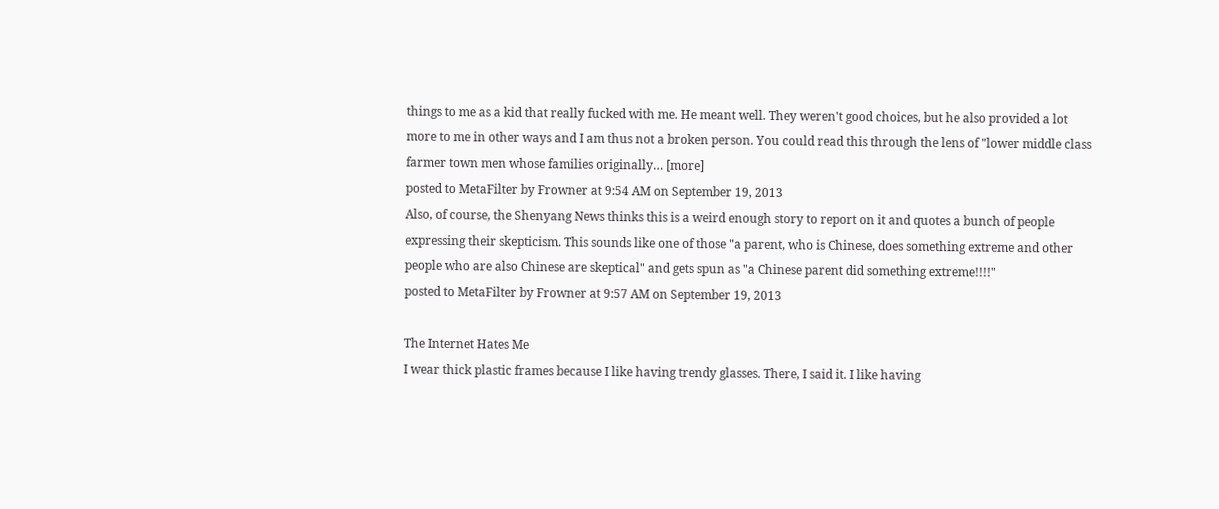things to me as a kid that really fucked with me. He meant well. They weren't good choices, but he also provided a lot more to me in other ways and I am thus not a broken person. You could read this through the lens of "lower middle class farmer town men whose families originally… [more]
posted to MetaFilter by Frowner at 9:54 AM on September 19, 2013
Also, of course, the Shenyang News thinks this is a weird enough story to report on it and quotes a bunch of people expressing their skepticism. This sounds like one of those "a parent, who is Chinese, does something extreme and other people who are also Chinese are skeptical" and gets spun as "a Chinese parent did something extreme!!!!"
posted to MetaFilter by Frowner at 9:57 AM on September 19, 2013

The Internet Hates Me
I wear thick plastic frames because I like having trendy glasses. There, I said it. I like having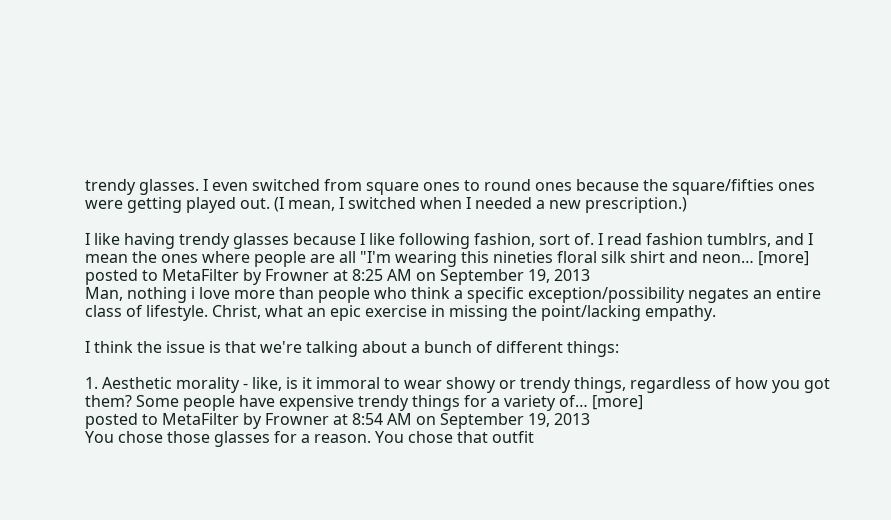trendy glasses. I even switched from square ones to round ones because the square/fifties ones were getting played out. (I mean, I switched when I needed a new prescription.)

I like having trendy glasses because I like following fashion, sort of. I read fashion tumblrs, and I mean the ones where people are all "I'm wearing this nineties floral silk shirt and neon… [more]
posted to MetaFilter by Frowner at 8:25 AM on September 19, 2013
Man, nothing i love more than people who think a specific exception/possibility negates an entire class of lifestyle. Christ, what an epic exercise in missing the point/lacking empathy.

I think the issue is that we're talking about a bunch of different things:

1. Aesthetic morality - like, is it immoral to wear showy or trendy things, regardless of how you got them? Some people have expensive trendy things for a variety of… [more]
posted to MetaFilter by Frowner at 8:54 AM on September 19, 2013
You chose those glasses for a reason. You chose that outfit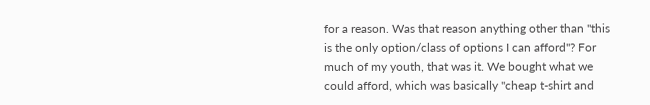for a reason. Was that reason anything other than "this is the only option/class of options I can afford"? For much of my youth, that was it. We bought what we could afford, which was basically "cheap t-shirt and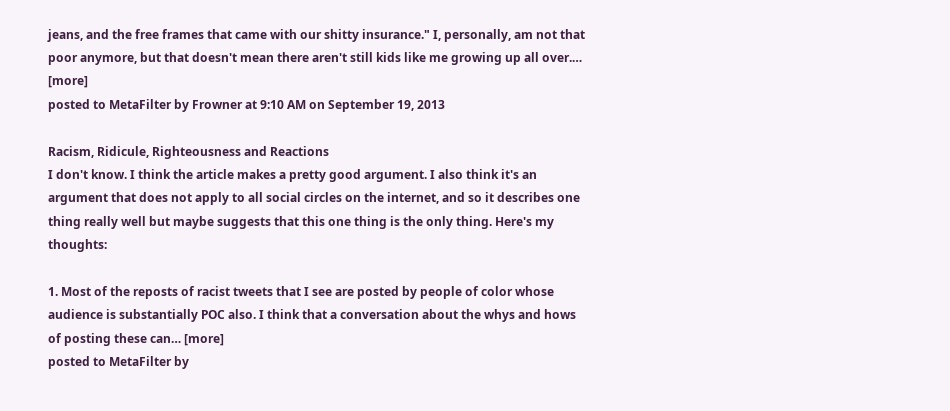jeans, and the free frames that came with our shitty insurance." I, personally, am not that poor anymore, but that doesn't mean there aren't still kids like me growing up all over.… [more]
posted to MetaFilter by Frowner at 9:10 AM on September 19, 2013

Racism, Ridicule, Righteousness and Reactions
I don't know. I think the article makes a pretty good argument. I also think it's an argument that does not apply to all social circles on the internet, and so it describes one thing really well but maybe suggests that this one thing is the only thing. Here's my thoughts:

1. Most of the reposts of racist tweets that I see are posted by people of color whose audience is substantially POC also. I think that a conversation about the whys and hows of posting these can… [more]
posted to MetaFilter by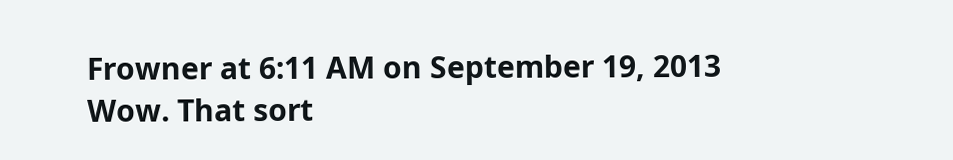Frowner at 6:11 AM on September 19, 2013
Wow. That sort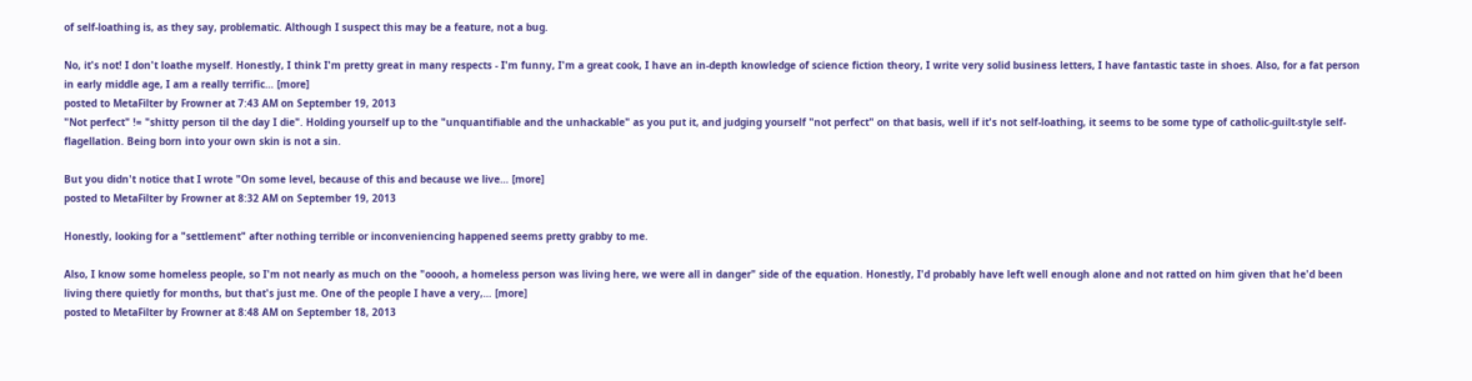of self-loathing is, as they say, problematic. Although I suspect this may be a feature, not a bug.

No, it's not! I don't loathe myself. Honestly, I think I'm pretty great in many respects - I'm funny, I'm a great cook, I have an in-depth knowledge of science fiction theory, I write very solid business letters, I have fantastic taste in shoes. Also, for a fat person in early middle age, I am a really terrific… [more]
posted to MetaFilter by Frowner at 7:43 AM on September 19, 2013
"Not perfect" != "shitty person til the day I die". Holding yourself up to the "unquantifiable and the unhackable" as you put it, and judging yourself "not perfect" on that basis, well if it's not self-loathing, it seems to be some type of catholic-guilt-style self-flagellation. Being born into your own skin is not a sin.

But you didn't notice that I wrote "On some level, because of this and because we live… [more]
posted to MetaFilter by Frowner at 8:32 AM on September 19, 2013

Honestly, looking for a "settlement" after nothing terrible or inconveniencing happened seems pretty grabby to me.

Also, I know some homeless people, so I'm not nearly as much on the "ooooh, a homeless person was living here, we were all in danger" side of the equation. Honestly, I'd probably have left well enough alone and not ratted on him given that he'd been living there quietly for months, but that's just me. One of the people I have a very,… [more]
posted to MetaFilter by Frowner at 8:48 AM on September 18, 2013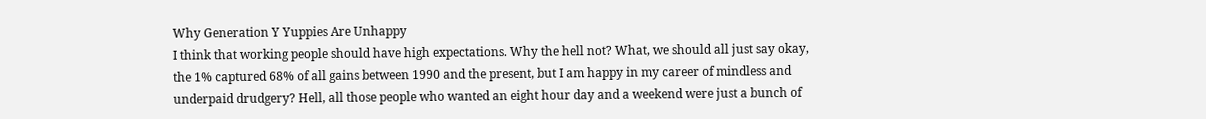Why Generation Y Yuppies Are Unhappy
I think that working people should have high expectations. Why the hell not? What, we should all just say okay, the 1% captured 68% of all gains between 1990 and the present, but I am happy in my career of mindless and underpaid drudgery? Hell, all those people who wanted an eight hour day and a weekend were just a bunch of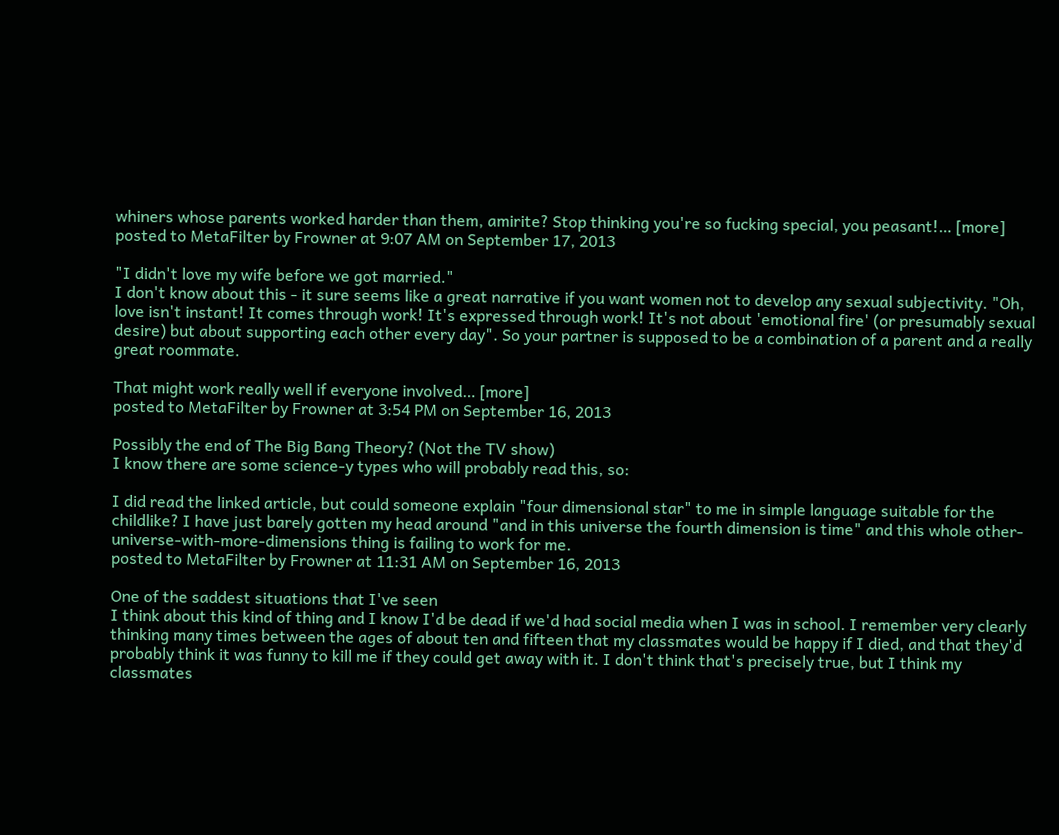whiners whose parents worked harder than them, amirite? Stop thinking you're so fucking special, you peasant!… [more]
posted to MetaFilter by Frowner at 9:07 AM on September 17, 2013

"I didn't love my wife before we got married."
I don't know about this - it sure seems like a great narrative if you want women not to develop any sexual subjectivity. "Oh, love isn't instant! It comes through work! It's expressed through work! It's not about 'emotional fire' (or presumably sexual desire) but about supporting each other every day". So your partner is supposed to be a combination of a parent and a really great roommate.

That might work really well if everyone involved… [more]
posted to MetaFilter by Frowner at 3:54 PM on September 16, 2013

Possibly the end of The Big Bang Theory? (Not the TV show)
I know there are some science-y types who will probably read this, so:

I did read the linked article, but could someone explain "four dimensional star" to me in simple language suitable for the childlike? I have just barely gotten my head around "and in this universe the fourth dimension is time" and this whole other-universe-with-more-dimensions thing is failing to work for me.
posted to MetaFilter by Frowner at 11:31 AM on September 16, 2013

One of the saddest situations that I've seen
I think about this kind of thing and I know I'd be dead if we'd had social media when I was in school. I remember very clearly thinking many times between the ages of about ten and fifteen that my classmates would be happy if I died, and that they'd probably think it was funny to kill me if they could get away with it. I don't think that's precisely true, but I think my classmates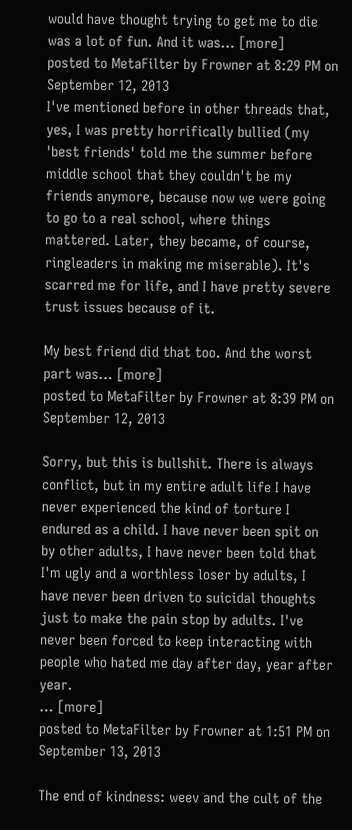would have thought trying to get me to die was a lot of fun. And it was… [more]
posted to MetaFilter by Frowner at 8:29 PM on September 12, 2013
I've mentioned before in other threads that, yes, I was pretty horrifically bullied (my 'best friends' told me the summer before middle school that they couldn't be my friends anymore, because now we were going to go to a real school, where things mattered. Later, they became, of course, ringleaders in making me miserable). It's scarred me for life, and I have pretty severe trust issues because of it.

My best friend did that too. And the worst part was… [more]
posted to MetaFilter by Frowner at 8:39 PM on September 12, 2013

Sorry, but this is bullshit. There is always conflict, but in my entire adult life I have never experienced the kind of torture I endured as a child. I have never been spit on by other adults, I have never been told that I'm ugly and a worthless loser by adults, I have never been driven to suicidal thoughts just to make the pain stop by adults. I've never been forced to keep interacting with people who hated me day after day, year after year.
… [more]
posted to MetaFilter by Frowner at 1:51 PM on September 13, 2013

The end of kindness: weev and the cult of the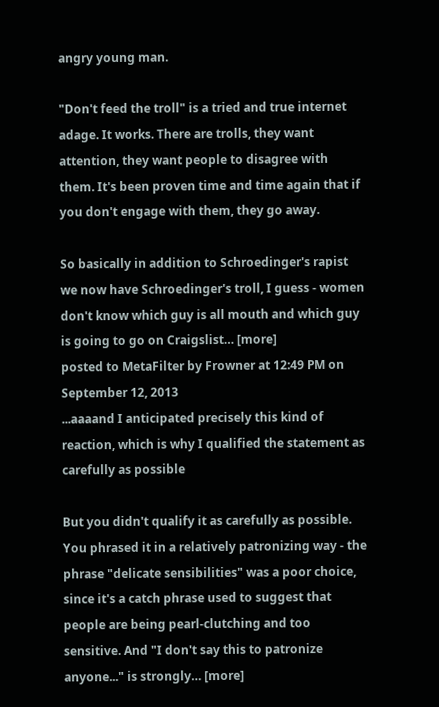angry young man.

"Don't feed the troll" is a tried and true internet adage. It works. There are trolls, they want attention, they want people to disagree with them. It's been proven time and time again that if you don't engage with them, they go away.

So basically in addition to Schroedinger's rapist we now have Schroedinger's troll, I guess - women don't know which guy is all mouth and which guy is going to go on Craigslist… [more]
posted to MetaFilter by Frowner at 12:49 PM on September 12, 2013
...aaaand I anticipated precisely this kind of reaction, which is why I qualified the statement as carefully as possible

But you didn't qualify it as carefully as possible. You phrased it in a relatively patronizing way - the phrase "delicate sensibilities" was a poor choice, since it's a catch phrase used to suggest that people are being pearl-clutching and too sensitive. And "I don't say this to patronize anyone..." is strongly… [more]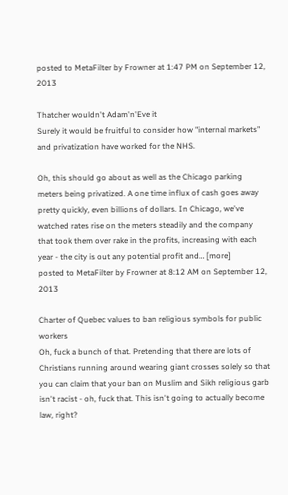posted to MetaFilter by Frowner at 1:47 PM on September 12, 2013

Thatcher wouldn't Adam'n'Eve it
Surely it would be fruitful to consider how "internal markets" and privatization have worked for the NHS.

Oh, this should go about as well as the Chicago parking meters being privatized. A one time influx of cash goes away pretty quickly, even billions of dollars. In Chicago, we've watched rates rise on the meters steadily and the company that took them over rake in the profits, increasing with each year - the city is out any potential profit and… [more]
posted to MetaFilter by Frowner at 8:12 AM on September 12, 2013

Charter of Quebec values to ban religious symbols for public workers
Oh, fuck a bunch of that. Pretending that there are lots of Christians running around wearing giant crosses solely so that you can claim that your ban on Muslim and Sikh religious garb isn't racist - oh, fuck that. This isn't going to actually become law, right?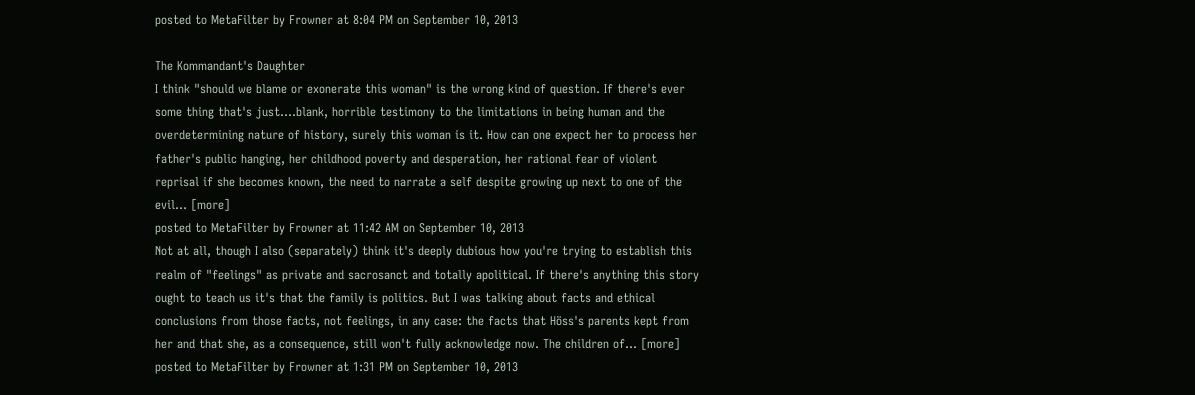posted to MetaFilter by Frowner at 8:04 PM on September 10, 2013

The Kommandant's Daughter
I think "should we blame or exonerate this woman" is the wrong kind of question. If there's ever some thing that's just....blank, horrible testimony to the limitations in being human and the overdetermining nature of history, surely this woman is it. How can one expect her to process her father's public hanging, her childhood poverty and desperation, her rational fear of violent reprisal if she becomes known, the need to narrate a self despite growing up next to one of the evil… [more]
posted to MetaFilter by Frowner at 11:42 AM on September 10, 2013
Not at all, though I also (separately) think it's deeply dubious how you're trying to establish this realm of "feelings" as private and sacrosanct and totally apolitical. If there's anything this story ought to teach us it's that the family is politics. But I was talking about facts and ethical conclusions from those facts, not feelings, in any case: the facts that Höss's parents kept from her and that she, as a consequence, still won't fully acknowledge now. The children of… [more]
posted to MetaFilter by Frowner at 1:31 PM on September 10, 2013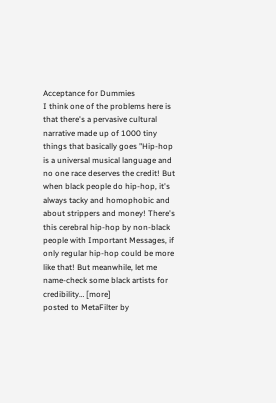Acceptance for Dummies
I think one of the problems here is that there's a pervasive cultural narrative made up of 1000 tiny things that basically goes "Hip-hop is a universal musical language and no one race deserves the credit! But when black people do hip-hop, it's always tacky and homophobic and about strippers and money! There's this cerebral hip-hop by non-black people with Important Messages, if only regular hip-hop could be more like that! But meanwhile, let me name-check some black artists for credibility… [more]
posted to MetaFilter by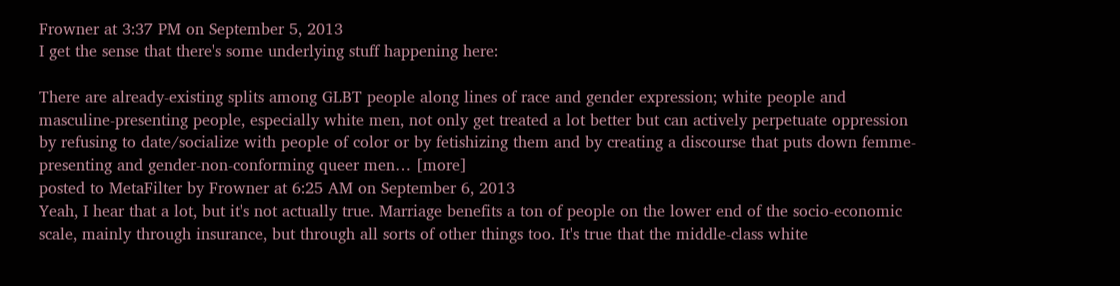Frowner at 3:37 PM on September 5, 2013
I get the sense that there's some underlying stuff happening here:

There are already-existing splits among GLBT people along lines of race and gender expression; white people and masculine-presenting people, especially white men, not only get treated a lot better but can actively perpetuate oppression by refusing to date/socialize with people of color or by fetishizing them and by creating a discourse that puts down femme-presenting and gender-non-conforming queer men… [more]
posted to MetaFilter by Frowner at 6:25 AM on September 6, 2013
Yeah, I hear that a lot, but it's not actually true. Marriage benefits a ton of people on the lower end of the socio-economic scale, mainly through insurance, but through all sorts of other things too. It's true that the middle-class white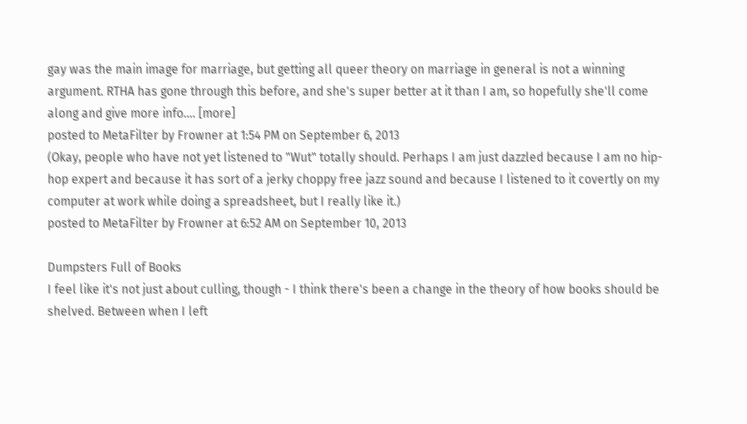gay was the main image for marriage, but getting all queer theory on marriage in general is not a winning argument. RTHA has gone through this before, and she's super better at it than I am, so hopefully she'll come along and give more info.… [more]
posted to MetaFilter by Frowner at 1:54 PM on September 6, 2013
(Okay, people who have not yet listened to "Wut" totally should. Perhaps I am just dazzled because I am no hip-hop expert and because it has sort of a jerky choppy free jazz sound and because I listened to it covertly on my computer at work while doing a spreadsheet, but I really like it.)
posted to MetaFilter by Frowner at 6:52 AM on September 10, 2013

Dumpsters Full of Books
I feel like it's not just about culling, though - I think there's been a change in the theory of how books should be shelved. Between when I left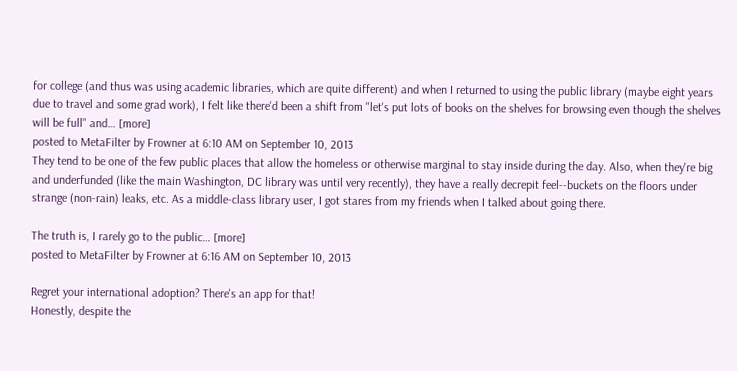for college (and thus was using academic libraries, which are quite different) and when I returned to using the public library (maybe eight years due to travel and some grad work), I felt like there'd been a shift from "let's put lots of books on the shelves for browsing even though the shelves will be full" and… [more]
posted to MetaFilter by Frowner at 6:10 AM on September 10, 2013
They tend to be one of the few public places that allow the homeless or otherwise marginal to stay inside during the day. Also, when they're big and underfunded (like the main Washington, DC library was until very recently), they have a really decrepit feel--buckets on the floors under strange (non-rain) leaks, etc. As a middle-class library user, I got stares from my friends when I talked about going there.

The truth is, I rarely go to the public… [more]
posted to MetaFilter by Frowner at 6:16 AM on September 10, 2013

Regret your international adoption? There's an app for that!
Honestly, despite the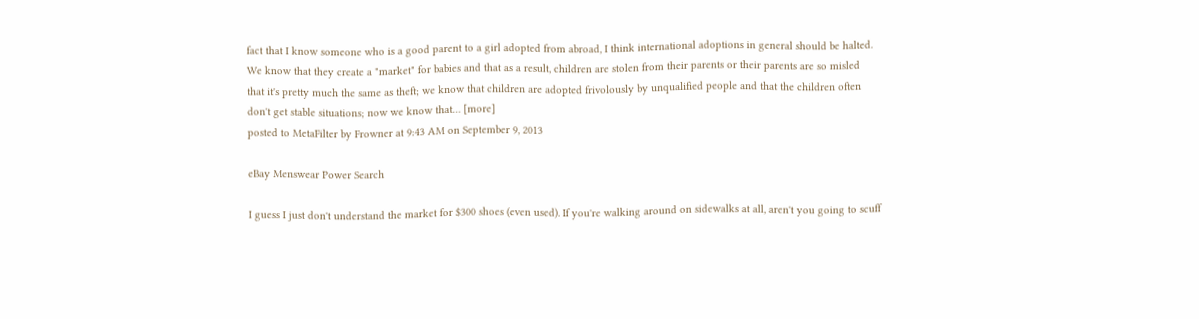fact that I know someone who is a good parent to a girl adopted from abroad, I think international adoptions in general should be halted. We know that they create a "market" for babies and that as a result, children are stolen from their parents or their parents are so misled that it's pretty much the same as theft; we know that children are adopted frivolously by unqualified people and that the children often don't get stable situations; now we know that… [more]
posted to MetaFilter by Frowner at 9:43 AM on September 9, 2013

eBay Menswear Power Search

I guess I just don't understand the market for $300 shoes (even used). If you're walking around on sidewalks at all, aren't you going to scuff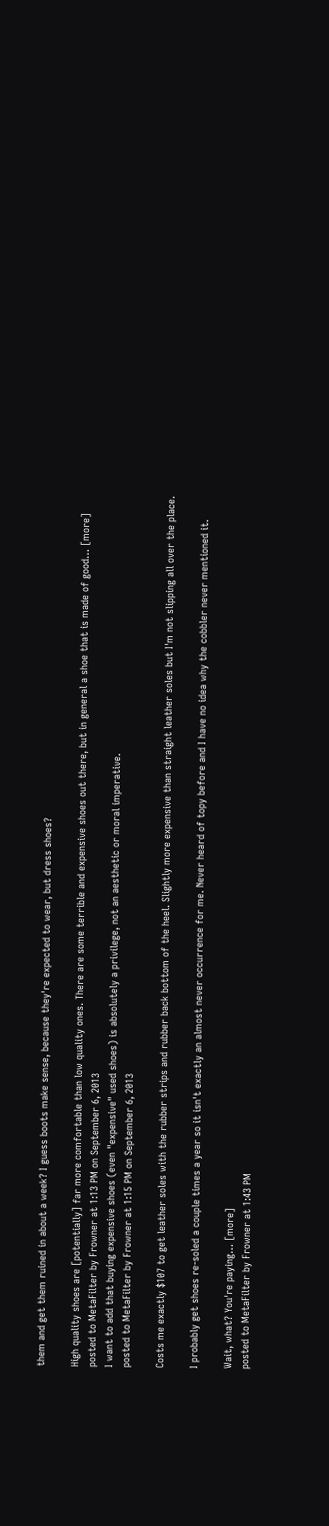them and get them ruined in about a week? I guess boots make sense, because they're expected to wear, but dress shoes?

High quality shoes are [potentially] far more comfortable than low quality ones. There are some terrible and expensive shoes out there, but in general a shoe that is made of good… [more]
posted to MetaFilter by Frowner at 1:13 PM on September 6, 2013
I want to add that buying expensive shoes (even "expensive" used shoes) is absolutely a privilege, not an aesthetic or moral imperative.
posted to MetaFilter by Frowner at 1:15 PM on September 6, 2013

Costs me exactly $107 to get leather soles with the rubber strips and rubber back bottom of the heel. Slightly more expensive than straight leather soles but I'm not slipping all over the place.

I probably get shoes re-soled a couple times a year so it isn't exactly an almost never occurrence for me. Never heard of topy before and I have no idea why the cobbler never mentioned it.

Wait, what? You're paying… [more]
posted to MetaFilter by Frowner at 1:43 PM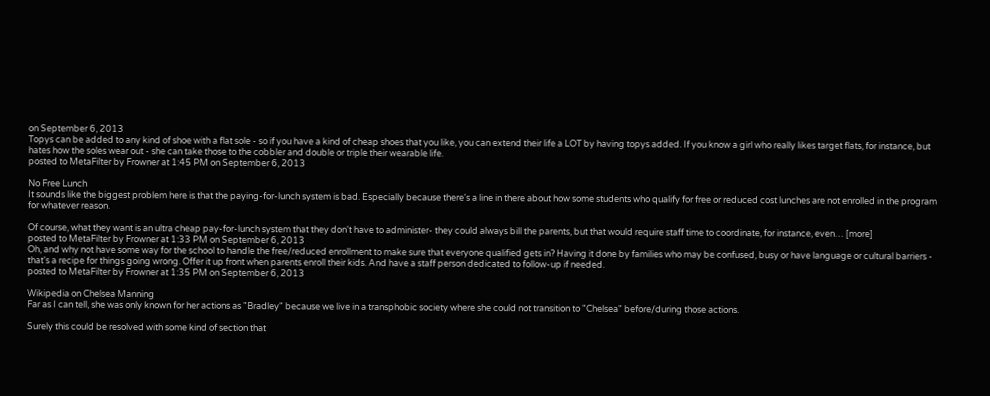on September 6, 2013
Topys can be added to any kind of shoe with a flat sole - so if you have a kind of cheap shoes that you like, you can extend their life a LOT by having topys added. If you know a girl who really likes target flats, for instance, but hates how the soles wear out - she can take those to the cobbler and double or triple their wearable life.
posted to MetaFilter by Frowner at 1:45 PM on September 6, 2013

No Free Lunch
It sounds like the biggest problem here is that the paying-for-lunch system is bad. Especially because there's a line in there about how some students who qualify for free or reduced cost lunches are not enrolled in the program for whatever reason.

Of course, what they want is an ultra cheap pay-for-lunch system that they don't have to administer- they could always bill the parents, but that would require staff time to coordinate, for instance, even… [more]
posted to MetaFilter by Frowner at 1:33 PM on September 6, 2013
Oh, and why not have some way for the school to handle the free/reduced enrollment to make sure that everyone qualified gets in? Having it done by families who may be confused, busy or have language or cultural barriers - that's a recipe for things going wrong. Offer it up front when parents enroll their kids. And have a staff person dedicated to follow-up if needed.
posted to MetaFilter by Frowner at 1:35 PM on September 6, 2013

Wikipedia on Chelsea Manning
Far as I can tell, she was only known for her actions as "Bradley" because we live in a transphobic society where she could not transition to "Chelsea" before/during those actions.

Surely this could be resolved with some kind of section that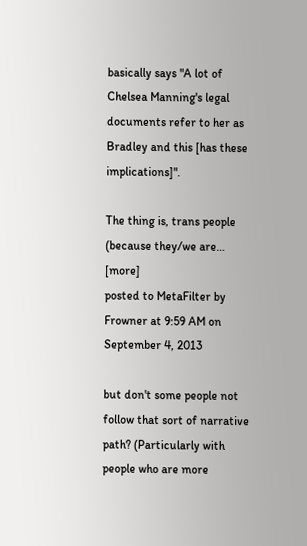basically says "A lot of Chelsea Manning's legal documents refer to her as Bradley and this [has these implications]".

The thing is, trans people (because they/we are… [more]
posted to MetaFilter by Frowner at 9:59 AM on September 4, 2013

but don't some people not follow that sort of narrative path? (Particularly with people who are more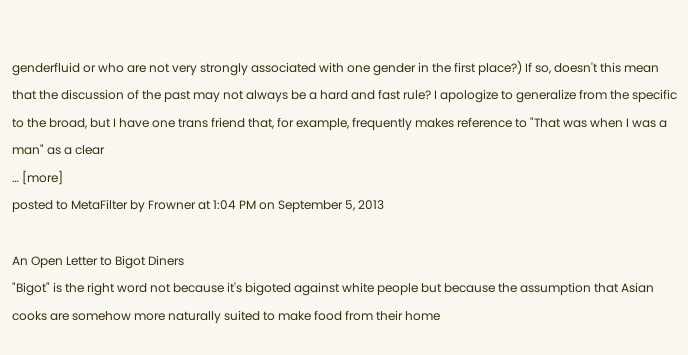genderfluid or who are not very strongly associated with one gender in the first place?) If so, doesn't this mean that the discussion of the past may not always be a hard and fast rule? I apologize to generalize from the specific to the broad, but I have one trans friend that, for example, frequently makes reference to "That was when I was a man" as a clear
… [more]
posted to MetaFilter by Frowner at 1:04 PM on September 5, 2013

An Open Letter to Bigot Diners
"Bigot" is the right word not because it's bigoted against white people but because the assumption that Asian cooks are somehow more naturally suited to make food from their home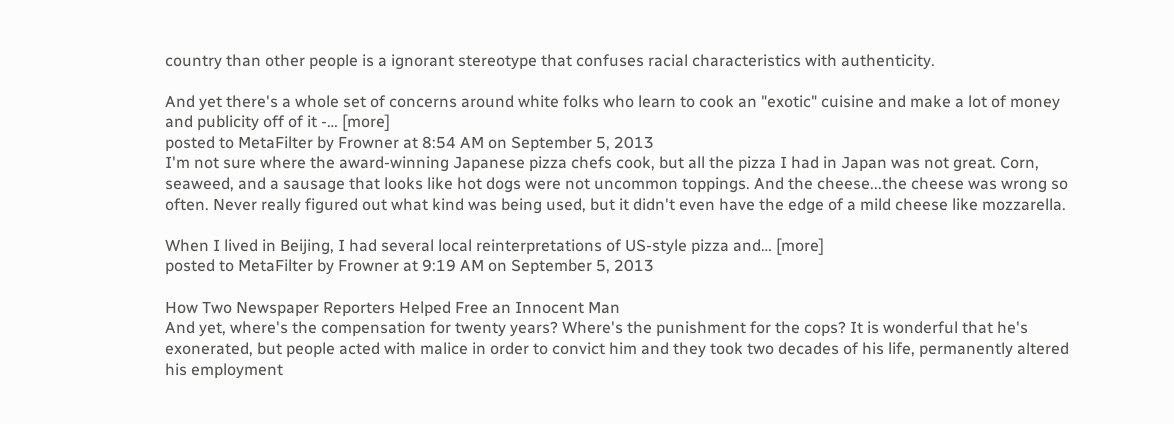country than other people is a ignorant stereotype that confuses racial characteristics with authenticity.

And yet there's a whole set of concerns around white folks who learn to cook an "exotic" cuisine and make a lot of money and publicity off of it -… [more]
posted to MetaFilter by Frowner at 8:54 AM on September 5, 2013
I'm not sure where the award-winning Japanese pizza chefs cook, but all the pizza I had in Japan was not great. Corn, seaweed, and a sausage that looks like hot dogs were not uncommon toppings. And the cheese...the cheese was wrong so often. Never really figured out what kind was being used, but it didn't even have the edge of a mild cheese like mozzarella.

When I lived in Beijing, I had several local reinterpretations of US-style pizza and… [more]
posted to MetaFilter by Frowner at 9:19 AM on September 5, 2013

How Two Newspaper Reporters Helped Free an Innocent Man
And yet, where's the compensation for twenty years? Where's the punishment for the cops? It is wonderful that he's exonerated, but people acted with malice in order to convict him and they took two decades of his life, permanently altered his employment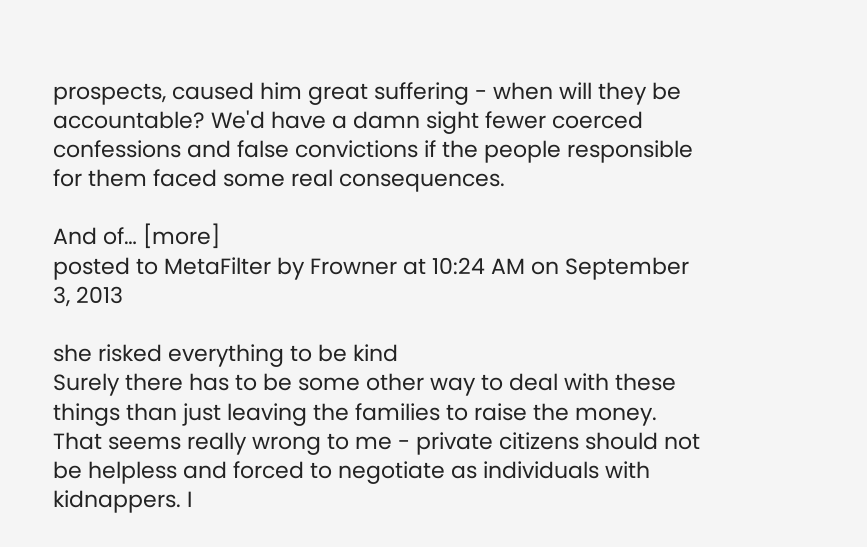prospects, caused him great suffering - when will they be accountable? We'd have a damn sight fewer coerced confessions and false convictions if the people responsible for them faced some real consequences.

And of… [more]
posted to MetaFilter by Frowner at 10:24 AM on September 3, 2013

she risked everything to be kind
Surely there has to be some other way to deal with these things than just leaving the families to raise the money. That seems really wrong to me - private citizens should not be helpless and forced to negotiate as individuals with kidnappers. I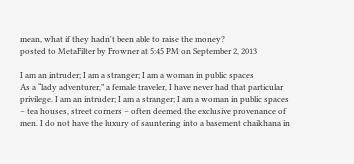mean, what if they hadn't been able to raise the money?
posted to MetaFilter by Frowner at 5:45 PM on September 2, 2013

I am an intruder; I am a stranger; I am a woman in public spaces
As a “lady adventurer,” a female traveler, I have never had that particular privilege. I am an intruder; I am a stranger; I am a woman in public spaces – tea houses, street corners – often deemed the exclusive provenance of men. I do not have the luxury of sauntering into a basement chaikhana in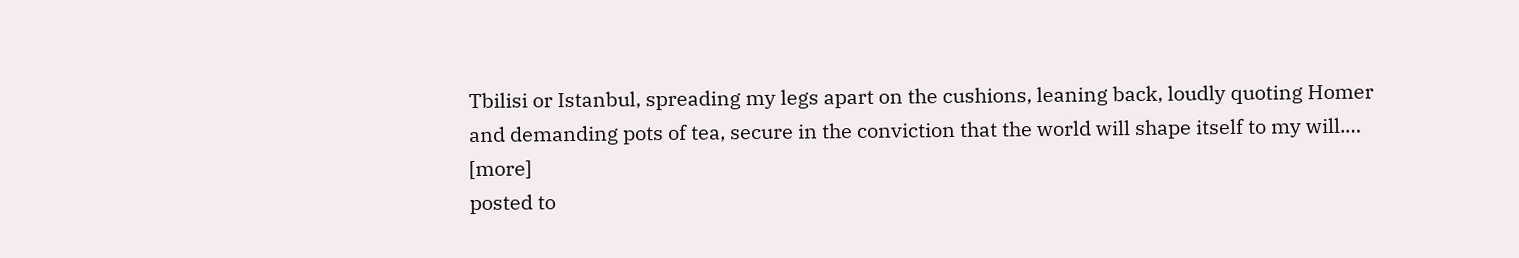Tbilisi or Istanbul, spreading my legs apart on the cushions, leaning back, loudly quoting Homer and demanding pots of tea, secure in the conviction that the world will shape itself to my will.… [more]
posted to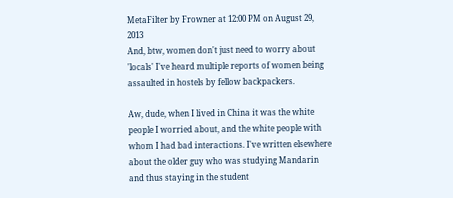MetaFilter by Frowner at 12:00 PM on August 29, 2013
And, btw, women don't just need to worry about 'locals' I've heard multiple reports of women being assaulted in hostels by fellow backpackers.

Aw, dude, when I lived in China it was the white people I worried about, and the white people with whom I had bad interactions. I've written elsewhere about the older guy who was studying Mandarin and thus staying in the student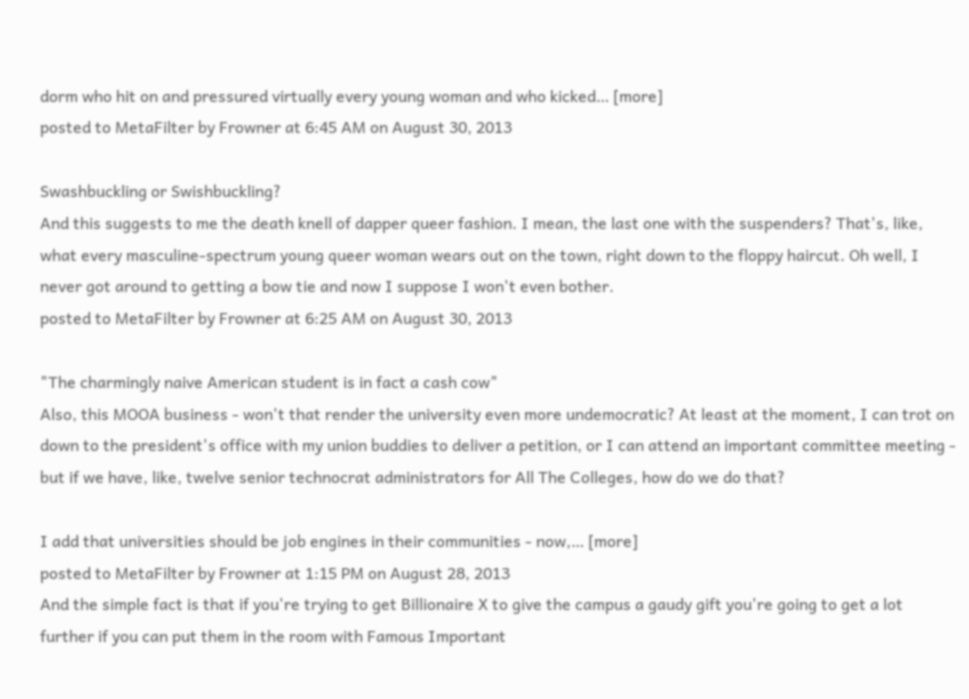dorm who hit on and pressured virtually every young woman and who kicked… [more]
posted to MetaFilter by Frowner at 6:45 AM on August 30, 2013

Swashbuckling or Swishbuckling?
And this suggests to me the death knell of dapper queer fashion. I mean, the last one with the suspenders? That's, like, what every masculine-spectrum young queer woman wears out on the town, right down to the floppy haircut. Oh well, I never got around to getting a bow tie and now I suppose I won't even bother.
posted to MetaFilter by Frowner at 6:25 AM on August 30, 2013

"The charmingly naive American student is in fact a cash cow"
Also, this MOOA business - won't that render the university even more undemocratic? At least at the moment, I can trot on down to the president's office with my union buddies to deliver a petition, or I can attend an important committee meeting - but if we have, like, twelve senior technocrat administrators for All The Colleges, how do we do that?

I add that universities should be job engines in their communities - now,… [more]
posted to MetaFilter by Frowner at 1:15 PM on August 28, 2013
And the simple fact is that if you're trying to get Billionaire X to give the campus a gaudy gift you're going to get a lot further if you can put them in the room with Famous Important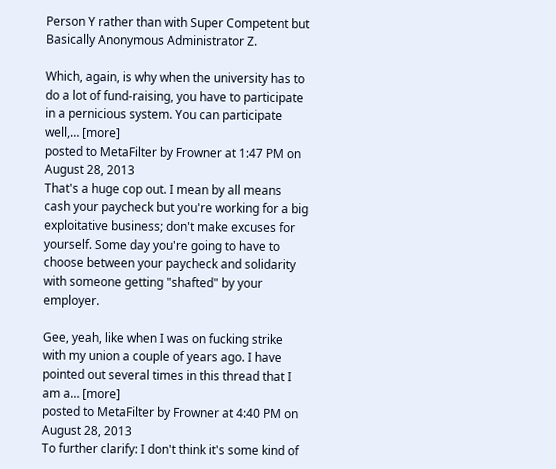Person Y rather than with Super Competent but Basically Anonymous Administrator Z.

Which, again, is why when the university has to do a lot of fund-raising, you have to participate in a pernicious system. You can participate well,… [more]
posted to MetaFilter by Frowner at 1:47 PM on August 28, 2013
That's a huge cop out. I mean by all means cash your paycheck but you're working for a big exploitative business; don't make excuses for yourself. Some day you're going to have to choose between your paycheck and solidarity with someone getting "shafted" by your employer.

Gee, yeah, like when I was on fucking strike with my union a couple of years ago. I have pointed out several times in this thread that I am a… [more]
posted to MetaFilter by Frowner at 4:40 PM on August 28, 2013
To further clarify: I don't think it's some kind of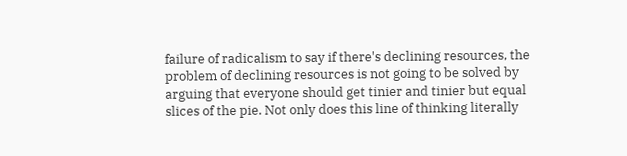failure of radicalism to say if there's declining resources, the problem of declining resources is not going to be solved by arguing that everyone should get tinier and tinier but equal slices of the pie. Not only does this line of thinking literally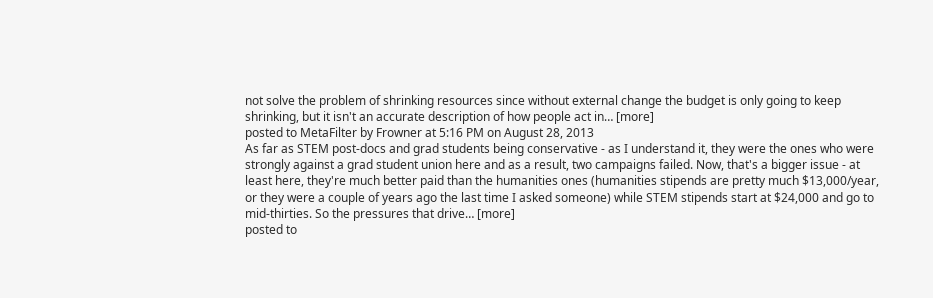not solve the problem of shrinking resources since without external change the budget is only going to keep shrinking, but it isn't an accurate description of how people act in… [more]
posted to MetaFilter by Frowner at 5:16 PM on August 28, 2013
As far as STEM post-docs and grad students being conservative - as I understand it, they were the ones who were strongly against a grad student union here and as a result, two campaigns failed. Now, that's a bigger issue - at least here, they're much better paid than the humanities ones (humanities stipends are pretty much $13,000/year, or they were a couple of years ago the last time I asked someone) while STEM stipends start at $24,000 and go to mid-thirties. So the pressures that drive… [more]
posted to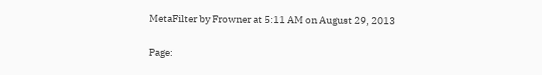MetaFilter by Frowner at 5:11 AM on August 29, 2013

Page: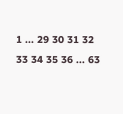1 ... 29 30 31 32 33 34 35 36 ... 63